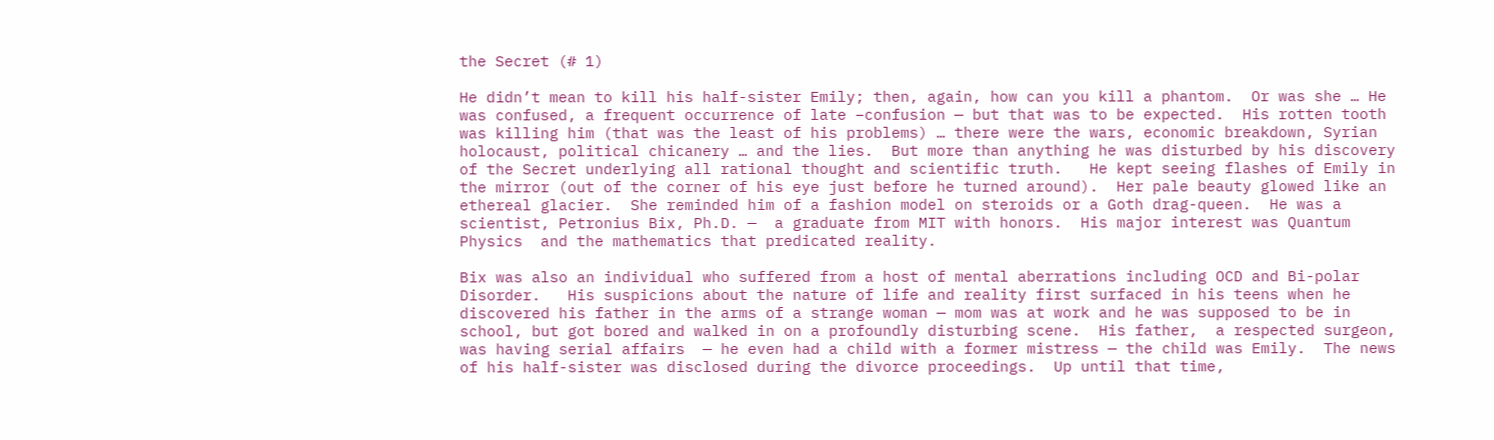the Secret (# 1)

He didn’t mean to kill his half-sister Emily; then, again, how can you kill a phantom.  Or was she … He was confused, a frequent occurrence of late –confusion — but that was to be expected.  His rotten tooth was killing him (that was the least of his problems) … there were the wars, economic breakdown, Syrian holocaust, political chicanery … and the lies.  But more than anything he was disturbed by his discovery of the Secret underlying all rational thought and scientific truth.   He kept seeing flashes of Emily in the mirror (out of the corner of his eye just before he turned around).  Her pale beauty glowed like an ethereal glacier.  She reminded him of a fashion model on steroids or a Goth drag-queen.  He was a scientist, Petronius Bix, Ph.D. —  a graduate from MIT with honors.  His major interest was Quantum Physics  and the mathematics that predicated reality.

Bix was also an individual who suffered from a host of mental aberrations including OCD and Bi-polar Disorder.   His suspicions about the nature of life and reality first surfaced in his teens when he discovered his father in the arms of a strange woman — mom was at work and he was supposed to be in school, but got bored and walked in on a profoundly disturbing scene.  His father,  a respected surgeon,  was having serial affairs  — he even had a child with a former mistress — the child was Emily.  The news of his half-sister was disclosed during the divorce proceedings.  Up until that time,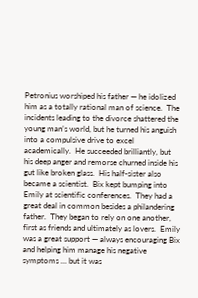Petronius worshiped his father — he idolized him as a totally rational man of science.  The incidents leading to the divorce shattered the young man’s world, but he turned his anguish into a compulsive drive to excel academically.  He succeeded brilliantly, but his deep anger and remorse churned inside his gut like broken glass.  His half-sister also became a scientist.  Bix kept bumping into Emily at scientific conferences.  They had a great deal in common besides a philandering father.  They began to rely on one another, first as friends and ultimately as lovers.  Emily was a great support — always encouraging Bix and helping him manage his negative symptoms … but it was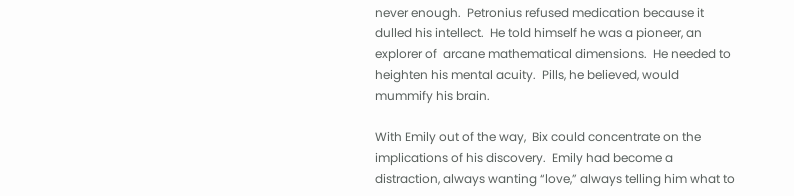never enough.  Petronius refused medication because it dulled his intellect.  He told himself he was a pioneer, an explorer of  arcane mathematical dimensions.  He needed to heighten his mental acuity.  Pills, he believed, would mummify his brain.

With Emily out of the way,  Bix could concentrate on the implications of his discovery.  Emily had become a distraction, always wanting “love,” always telling him what to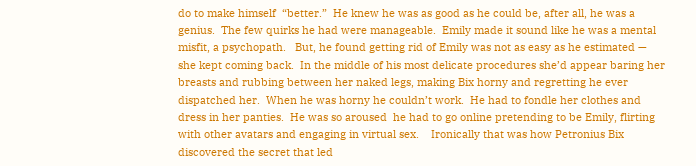do to make himself  “better.”  He knew he was as good as he could be, after all, he was a genius.  The few quirks he had were manageable.  Emily made it sound like he was a mental misfit, a psychopath.   But, he found getting rid of Emily was not as easy as he estimated — she kept coming back.  In the middle of his most delicate procedures she’d appear baring her breasts and rubbing between her naked legs, making Bix horny and regretting he ever dispatched her.  When he was horny he couldn’t work.  He had to fondle her clothes and dress in her panties.  He was so aroused  he had to go online pretending to be Emily, flirting with other avatars and engaging in virtual sex.    Ironically that was how Petronius Bix discovered the secret that led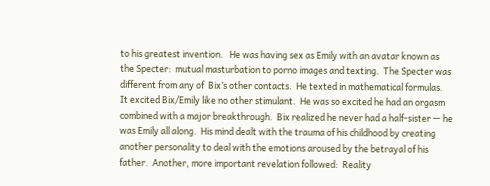to his greatest invention.   He was having sex as Emily with an avatar known as the Specter:  mutual masturbation to porno images and texting.  The Specter was different from any of  Bix’s other contacts.  He texted in mathematical formulas.  It excited Bix/Emily like no other stimulant.  He was so excited he had an orgasm combined with a major breakthrough.  Bix realized he never had a half-sister — he was Emily all along.  His mind dealt with the trauma of his childhood by creating another personality to deal with the emotions aroused by the betrayal of his father.  Another, more important revelation followed:  Reality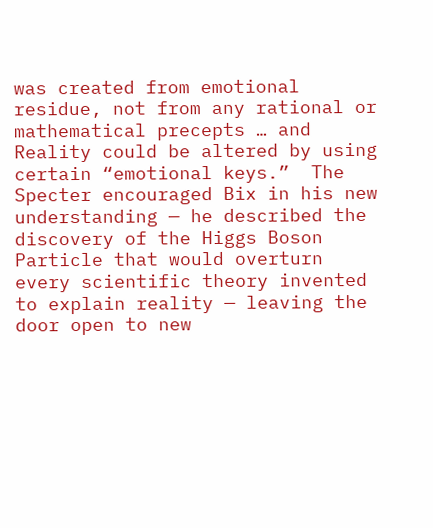was created from emotional residue, not from any rational or mathematical precepts … and Reality could be altered by using certain “emotional keys.”  The Specter encouraged Bix in his new understanding — he described the discovery of the Higgs Boson Particle that would overturn every scientific theory invented to explain reality — leaving the door open to new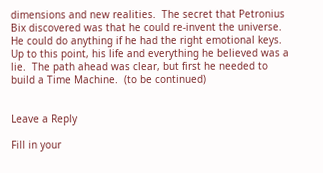dimensions and new realities.  The secret that Petronius Bix discovered was that he could re-invent the universe.  He could do anything if he had the right emotional keys.  Up to this point, his life and everything he believed was a lie.  The path ahead was clear, but first he needed to build a Time Machine.  (to be continued)


Leave a Reply

Fill in your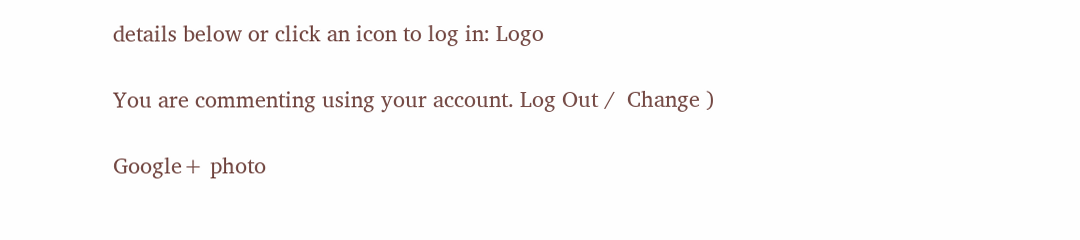details below or click an icon to log in: Logo

You are commenting using your account. Log Out /  Change )

Google+ photo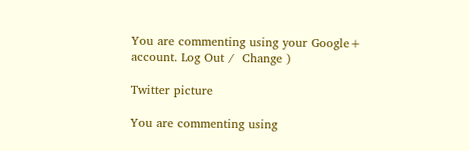You are commenting using your Google+ account. Log Out /  Change )

Twitter picture

You are commenting using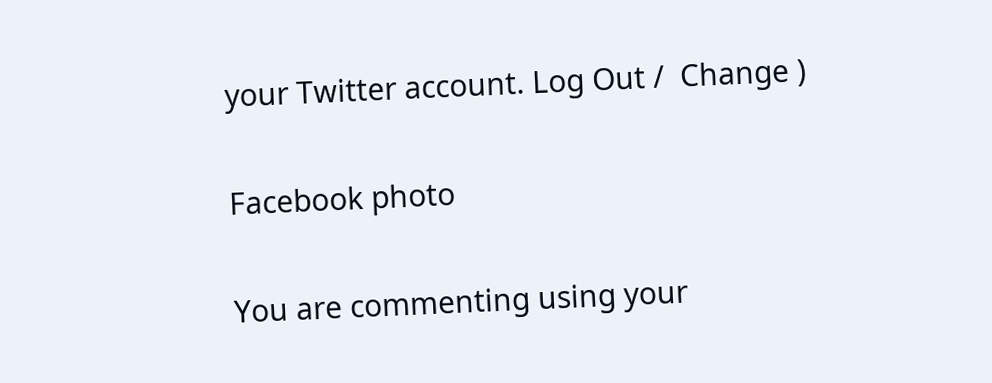your Twitter account. Log Out /  Change )

Facebook photo

You are commenting using your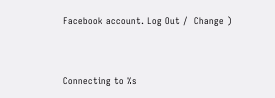Facebook account. Log Out /  Change )


Connecting to %s